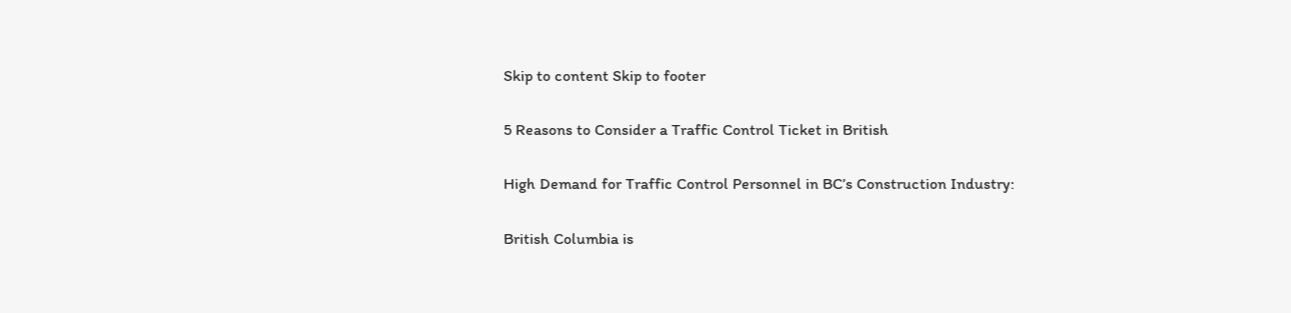Skip to content Skip to footer

5 Reasons to Consider a Traffic Control Ticket in British

High Demand for Traffic Control Personnel in BC’s Construction Industry:

British Columbia is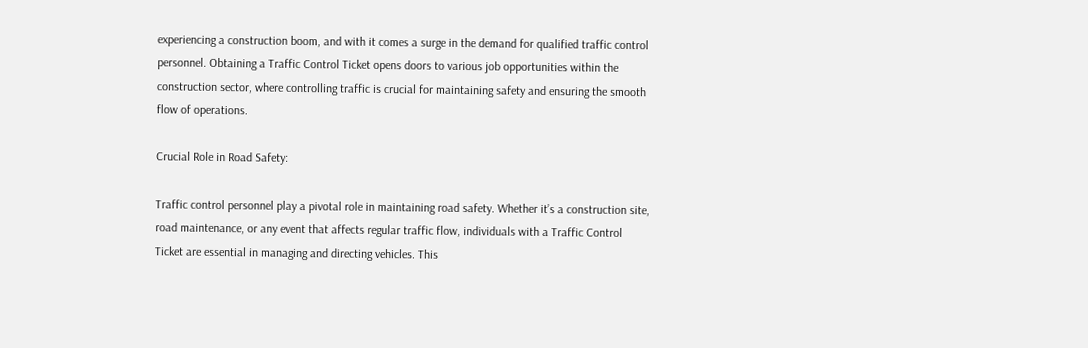experiencing a construction boom, and with it comes a surge in the demand for qualified traffic control personnel. Obtaining a Traffic Control Ticket opens doors to various job opportunities within the construction sector, where controlling traffic is crucial for maintaining safety and ensuring the smooth flow of operations.

Crucial Role in Road Safety:

Traffic control personnel play a pivotal role in maintaining road safety. Whether it’s a construction site, road maintenance, or any event that affects regular traffic flow, individuals with a Traffic Control Ticket are essential in managing and directing vehicles. This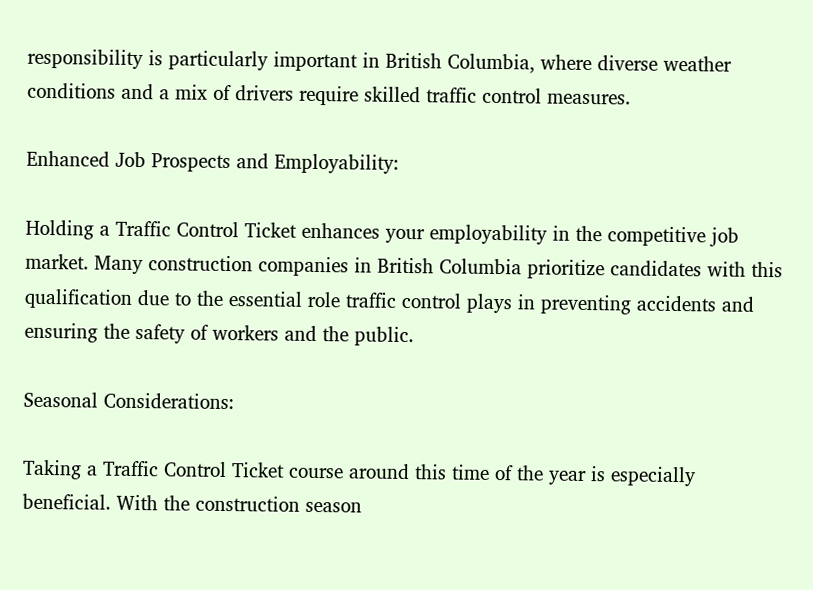responsibility is particularly important in British Columbia, where diverse weather conditions and a mix of drivers require skilled traffic control measures.

Enhanced Job Prospects and Employability:

Holding a Traffic Control Ticket enhances your employability in the competitive job market. Many construction companies in British Columbia prioritize candidates with this qualification due to the essential role traffic control plays in preventing accidents and ensuring the safety of workers and the public.

Seasonal Considerations:

Taking a Traffic Control Ticket course around this time of the year is especially beneficial. With the construction season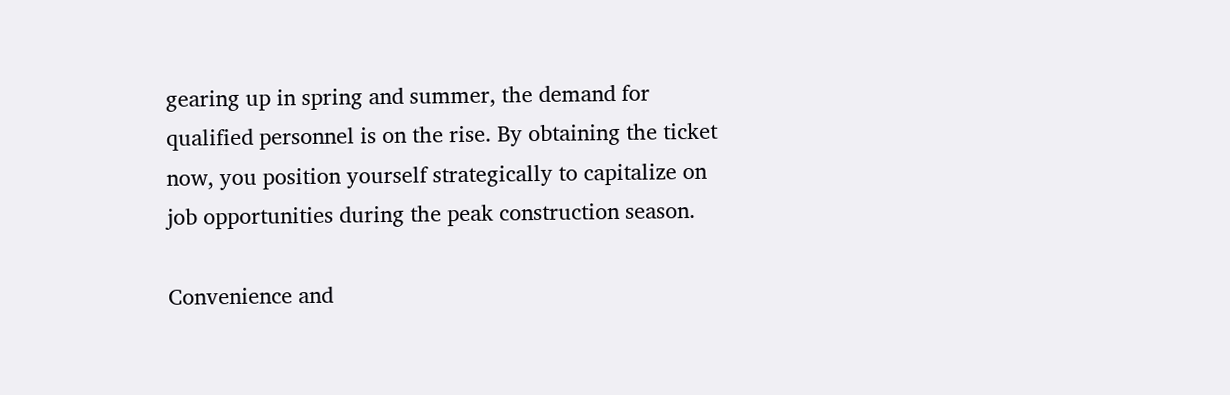gearing up in spring and summer, the demand for qualified personnel is on the rise. By obtaining the ticket now, you position yourself strategically to capitalize on job opportunities during the peak construction season.

Convenience and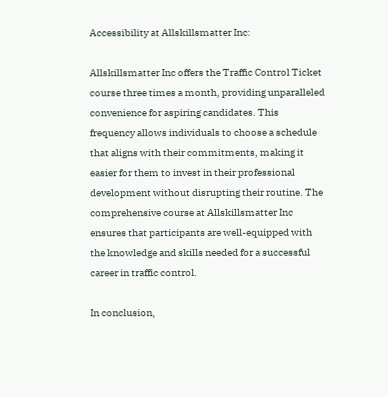Accessibility at Allskillsmatter Inc:

Allskillsmatter Inc offers the Traffic Control Ticket course three times a month, providing unparalleled convenience for aspiring candidates. This frequency allows individuals to choose a schedule that aligns with their commitments, making it easier for them to invest in their professional development without disrupting their routine. The comprehensive course at Allskillsmatter Inc ensures that participants are well-equipped with the knowledge and skills needed for a successful career in traffic control.

In conclusion,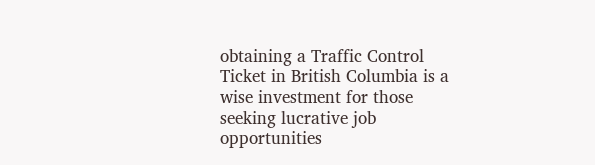obtaining a Traffic Control Ticket in British Columbia is a wise investment for those seeking lucrative job opportunities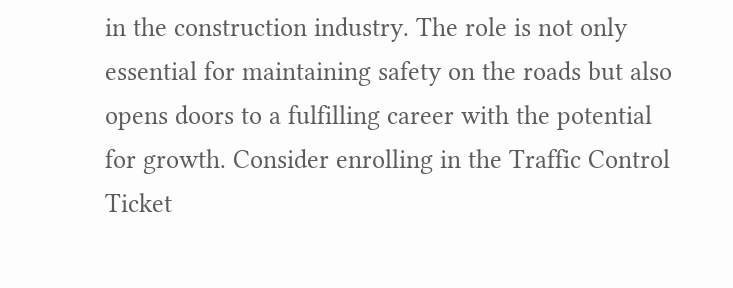in the construction industry. The role is not only essential for maintaining safety on the roads but also opens doors to a fulfilling career with the potential for growth. Consider enrolling in the Traffic Control Ticket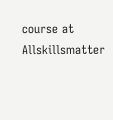course at Allskillsmatter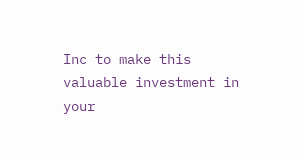Inc to make this valuable investment in your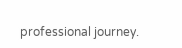professional journey.